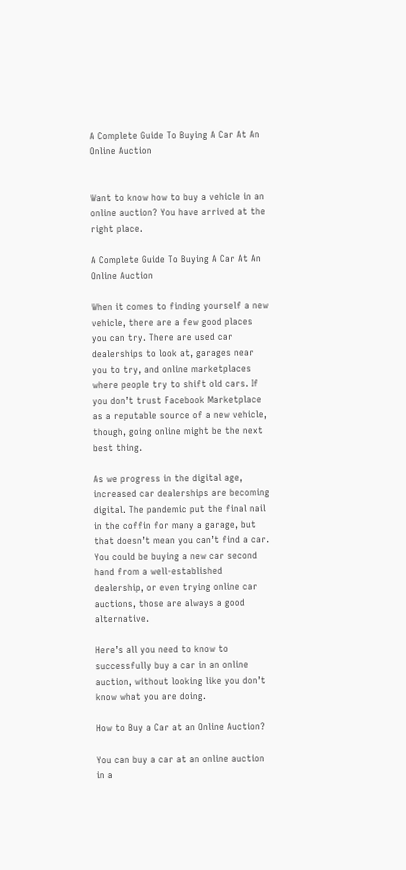A Complete Guide To Buying A Car At An Online Auction


Want to know how to buy a vehicle in an online auction? You have arrived at the right place.

A Complete Guide To Buying A Car At An Online Auction

When it comes to finding yourself a new vehicle, there are a few good places you can try. There are used car dealerships to look at, garages near you to try, and online marketplaces where people try to shift old cars. If you don’t trust Facebook Marketplace as a reputable source of a new vehicle, though, going online might be the next best thing.

As we progress in the digital age, increased car dealerships are becoming digital. The pandemic put the final nail in the coffin for many a garage, but that doesn’t mean you can’t find a car. You could be buying a new car second hand from a well-established dealership, or even trying online car auctions, those are always a good alternative.

Here’s all you need to know to successfully buy a car in an online auction, without looking like you don’t know what you are doing.

How to Buy a Car at an Online Auction?

You can buy a car at an online auction in a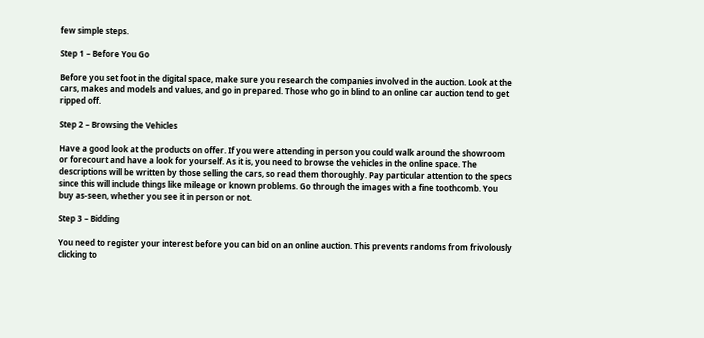few simple steps.

Step 1 – Before You Go

Before you set foot in the digital space, make sure you research the companies involved in the auction. Look at the cars, makes and models and values, and go in prepared. Those who go in blind to an online car auction tend to get ripped off.

Step 2 – Browsing the Vehicles

Have a good look at the products on offer. If you were attending in person you could walk around the showroom or forecourt and have a look for yourself. As it is, you need to browse the vehicles in the online space. The descriptions will be written by those selling the cars, so read them thoroughly. Pay particular attention to the specs since this will include things like mileage or known problems. Go through the images with a fine toothcomb. You buy as-seen, whether you see it in person or not.

Step 3 – Bidding

You need to register your interest before you can bid on an online auction. This prevents randoms from frivolously clicking to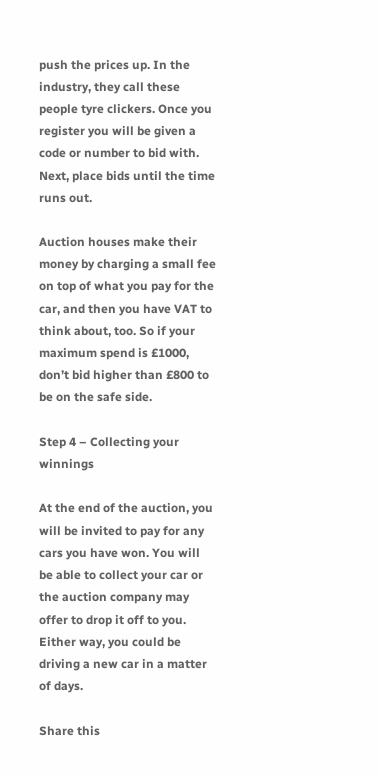push the prices up. In the industry, they call these people tyre clickers. Once you register you will be given a code or number to bid with. Next, place bids until the time runs out.

Auction houses make their money by charging a small fee on top of what you pay for the car, and then you have VAT to think about, too. So if your maximum spend is £1000, don’t bid higher than £800 to be on the safe side.

Step 4 – Collecting your winnings

At the end of the auction, you will be invited to pay for any cars you have won. You will be able to collect your car or the auction company may offer to drop it off to you. Either way, you could be driving a new car in a matter of days.

Share this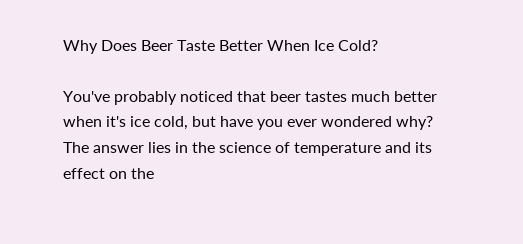Why Does Beer Taste Better When Ice Cold?

You've probably noticed that beer tastes much better when it's ice cold, but have you ever wondered why? The answer lies in the science of temperature and its effect on the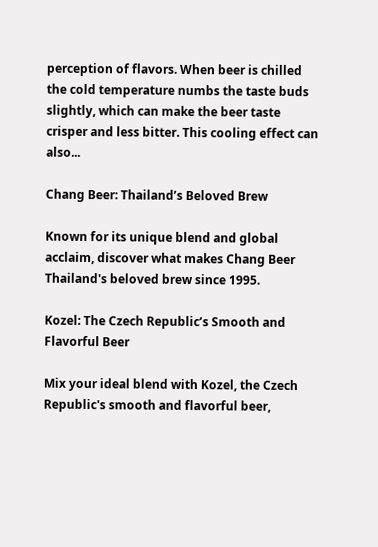perception of flavors. When beer is chilled the cold temperature numbs the taste buds slightly, which can make the beer taste crisper and less bitter. This cooling effect can also...

Chang Beer: Thailand’s Beloved Brew

Known for its unique blend and global acclaim, discover what makes Chang Beer Thailand's beloved brew since 1995.

Kozel: The Czech Republic’s Smooth and Flavorful Beer

Mix your ideal blend with Kozel, the Czech Republic's smooth and flavorful beer,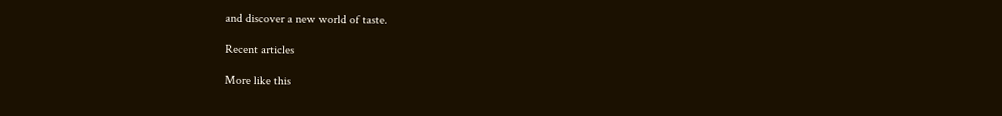and discover a new world of taste.

Recent articles

More like this